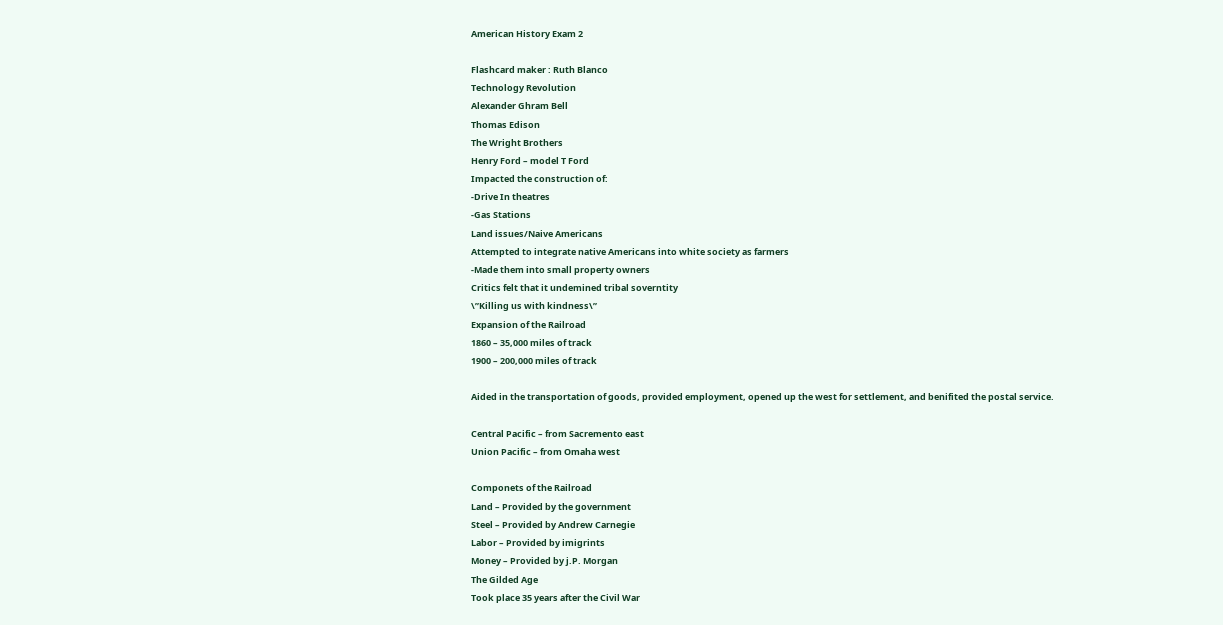American History Exam 2

Flashcard maker : Ruth Blanco
Technology Revolution
Alexander Ghram Bell
Thomas Edison
The Wright Brothers
Henry Ford – model T Ford
Impacted the construction of:
-Drive In theatres
-Gas Stations
Land issues/Naive Americans
Attempted to integrate native Americans into white society as farmers
-Made them into small property owners
Critics felt that it undemined tribal soverntity
\”Killing us with kindness\”
Expansion of the Railroad
1860 – 35,000 miles of track
1900 – 200,000 miles of track

Aided in the transportation of goods, provided employment, opened up the west for settlement, and benifited the postal service.

Central Pacific – from Sacremento east
Union Pacific – from Omaha west

Componets of the Railroad
Land – Provided by the government
Steel – Provided by Andrew Carnegie
Labor – Provided by imigrints
Money – Provided by j.P. Morgan
The Gilded Age
Took place 35 years after the Civil War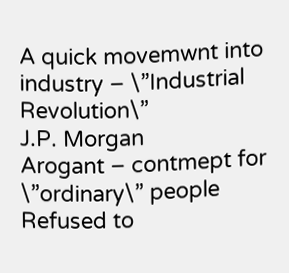A quick movemwnt into industry – \”Industrial Revolution\”
J.P. Morgan
Arogant – contmept for \”ordinary\” people
Refused to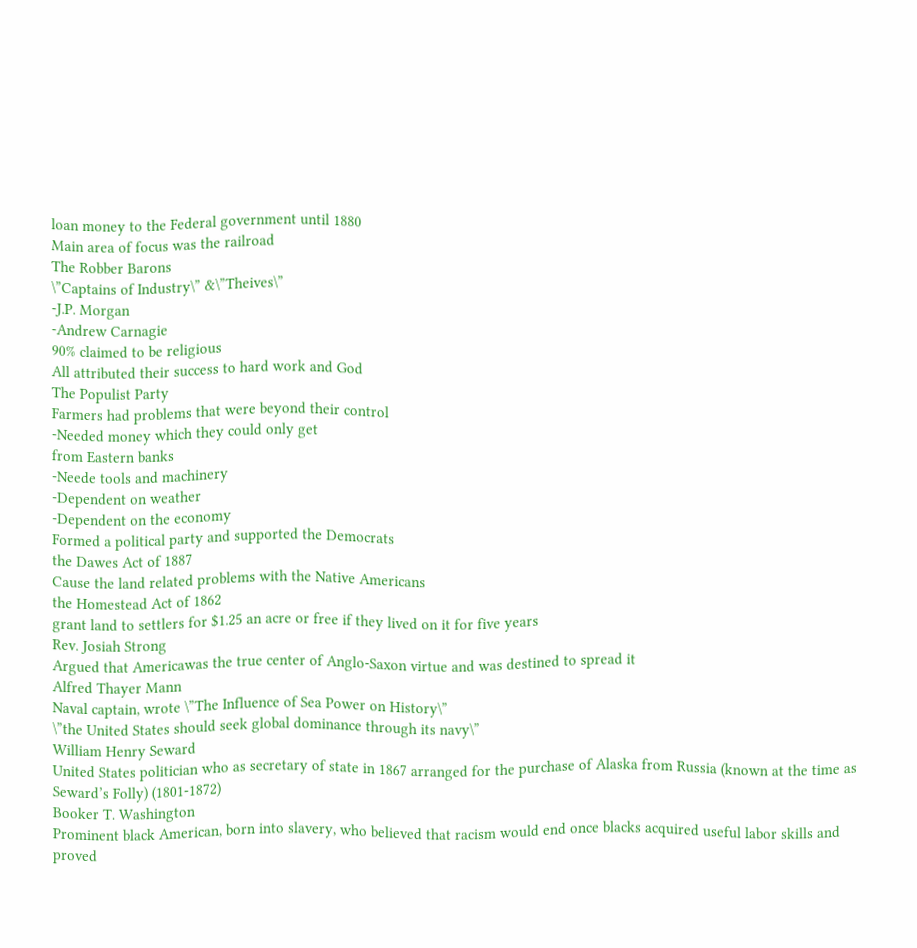loan money to the Federal government until 1880
Main area of focus was the railroad
The Robber Barons
\”Captains of Industry\” &\”Theives\”
-J.P. Morgan
-Andrew Carnagie
90% claimed to be religious
All attributed their success to hard work and God
The Populist Party
Farmers had problems that were beyond their control
-Needed money which they could only get
from Eastern banks
-Neede tools and machinery
-Dependent on weather
-Dependent on the economy
Formed a political party and supported the Democrats
the Dawes Act of 1887
Cause the land related problems with the Native Americans
the Homestead Act of 1862
grant land to settlers for $1.25 an acre or free if they lived on it for five years
Rev. Josiah Strong
Argued that Americawas the true center of Anglo-Saxon virtue and was destined to spread it
Alfred Thayer Mann
Naval captain, wrote \”The Influence of Sea Power on History\”
\”the United States should seek global dominance through its navy\”
William Henry Seward
United States politician who as secretary of state in 1867 arranged for the purchase of Alaska from Russia (known at the time as Seward’s Folly) (1801-1872)
Booker T. Washington
Prominent black American, born into slavery, who believed that racism would end once blacks acquired useful labor skills and proved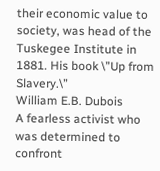their economic value to society, was head of the Tuskegee Institute in 1881. His book \”Up from Slavery.\”
William E.B. Dubois
A fearless activist who was determined to confront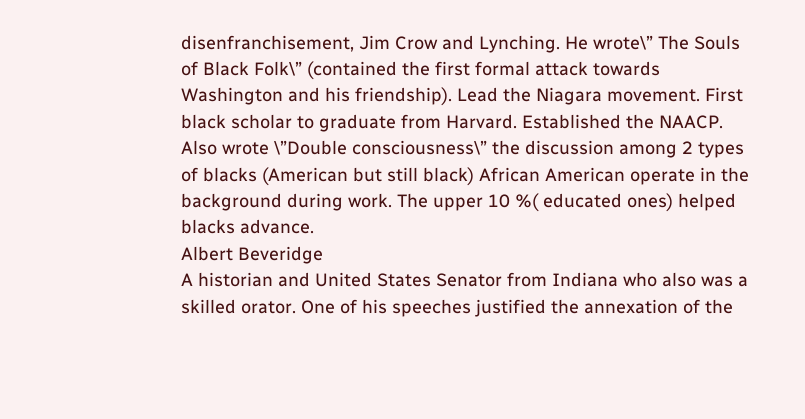disenfranchisement, Jim Crow and Lynching. He wrote\” The Souls of Black Folk\” (contained the first formal attack towards Washington and his friendship). Lead the Niagara movement. First black scholar to graduate from Harvard. Established the NAACP. Also wrote \”Double consciousness\” the discussion among 2 types of blacks (American but still black) African American operate in the background during work. The upper 10 %( educated ones) helped blacks advance.
Albert Beveridge
A historian and United States Senator from Indiana who also was a skilled orator. One of his speeches justified the annexation of the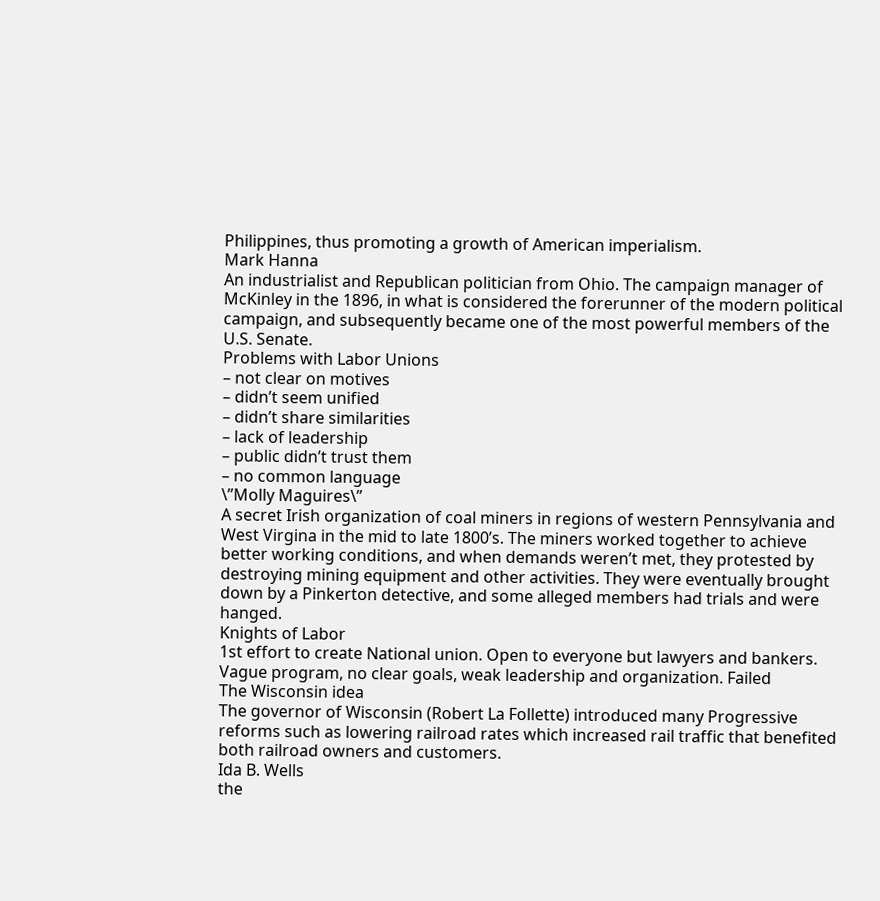Philippines, thus promoting a growth of American imperialism.
Mark Hanna
An industrialist and Republican politician from Ohio. The campaign manager of McKinley in the 1896, in what is considered the forerunner of the modern political campaign, and subsequently became one of the most powerful members of the U.S. Senate.
Problems with Labor Unions
– not clear on motives
– didn’t seem unified
– didn’t share similarities
– lack of leadership
– public didn’t trust them
– no common language
\”Molly Maguires\”
A secret Irish organization of coal miners in regions of western Pennsylvania and West Virgina in the mid to late 1800’s. The miners worked together to achieve better working conditions, and when demands weren’t met, they protested by destroying mining equipment and other activities. They were eventually brought down by a Pinkerton detective, and some alleged members had trials and were hanged.
Knights of Labor
1st effort to create National union. Open to everyone but lawyers and bankers. Vague program, no clear goals, weak leadership and organization. Failed
The Wisconsin idea
The governor of Wisconsin (Robert La Follette) introduced many Progressive reforms such as lowering railroad rates which increased rail traffic that benefited both railroad owners and customers.
Ida B. Wells
the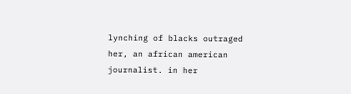lynching of blacks outraged her, an african american journalist. in her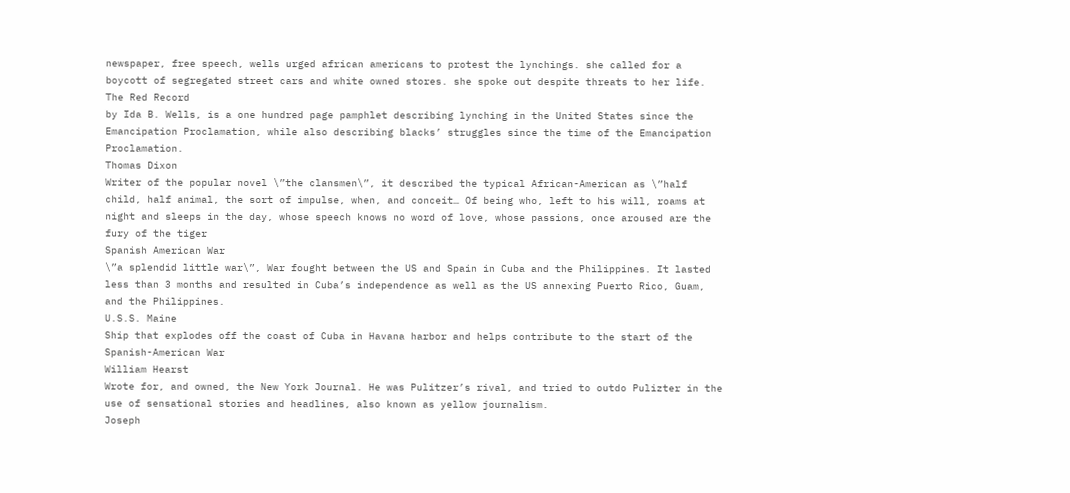newspaper, free speech, wells urged african americans to protest the lynchings. she called for a boycott of segregated street cars and white owned stores. she spoke out despite threats to her life.
The Red Record
by Ida B. Wells, is a one hundred page pamphlet describing lynching in the United States since the Emancipation Proclamation, while also describing blacks’ struggles since the time of the Emancipation Proclamation.
Thomas Dixon
Writer of the popular novel \”the clansmen\”, it described the typical African-American as \”half child, half animal, the sort of impulse, when, and conceit… Of being who, left to his will, roams at night and sleeps in the day, whose speech knows no word of love, whose passions, once aroused are the fury of the tiger
Spanish American War
\”a splendid little war\”, War fought between the US and Spain in Cuba and the Philippines. It lasted less than 3 months and resulted in Cuba’s independence as well as the US annexing Puerto Rico, Guam, and the Philippines.
U.S.S. Maine
Ship that explodes off the coast of Cuba in Havana harbor and helps contribute to the start of the Spanish-American War
William Hearst
Wrote for, and owned, the New York Journal. He was Pulitzer’s rival, and tried to outdo Pulizter in the use of sensational stories and headlines, also known as yellow journalism.
Joseph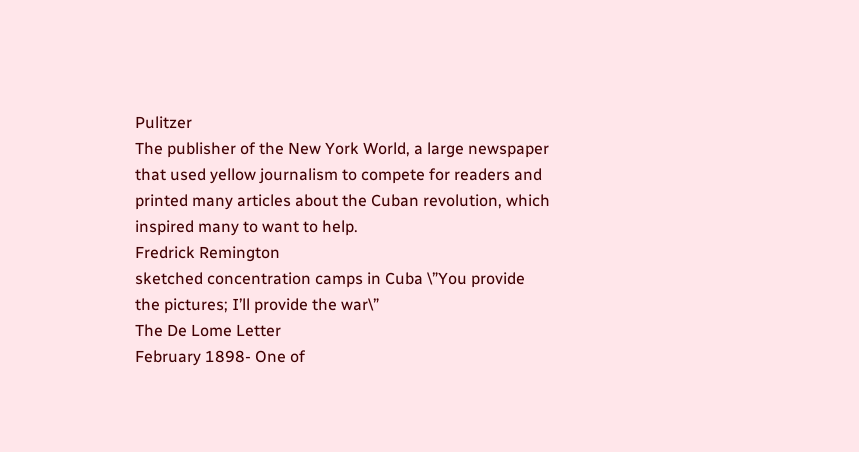Pulitzer
The publisher of the New York World, a large newspaper that used yellow journalism to compete for readers and printed many articles about the Cuban revolution, which inspired many to want to help.
Fredrick Remington
sketched concentration camps in Cuba \”You provide the pictures; I’ll provide the war\”
The De Lome Letter
February 1898- One of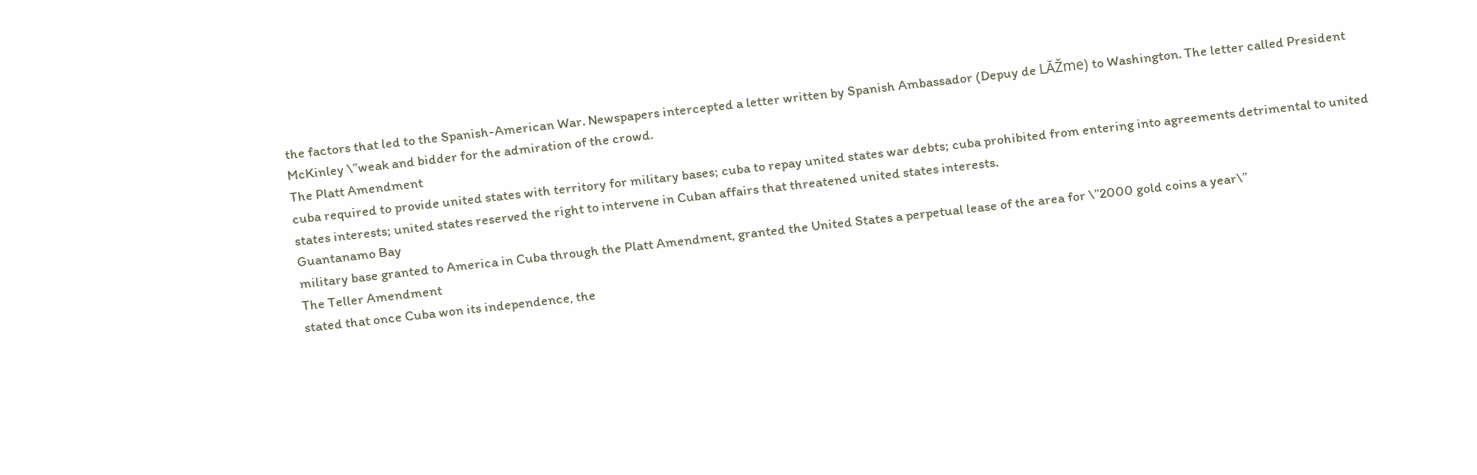the factors that led to the Spanish-American War. Newspapers intercepted a letter written by Spanish Ambassador (Depuy de LĂŽme) to Washington. The letter called President McKinley \”weak and bidder for the admiration of the crowd.
The Platt Amendment
cuba required to provide united states with territory for military bases; cuba to repay united states war debts; cuba prohibited from entering into agreements detrimental to united states interests; united states reserved the right to intervene in Cuban affairs that threatened united states interests.
Guantanamo Bay
military base granted to America in Cuba through the Platt Amendment, granted the United States a perpetual lease of the area for \”2000 gold coins a year\”
The Teller Amendment
stated that once Cuba won its independence, the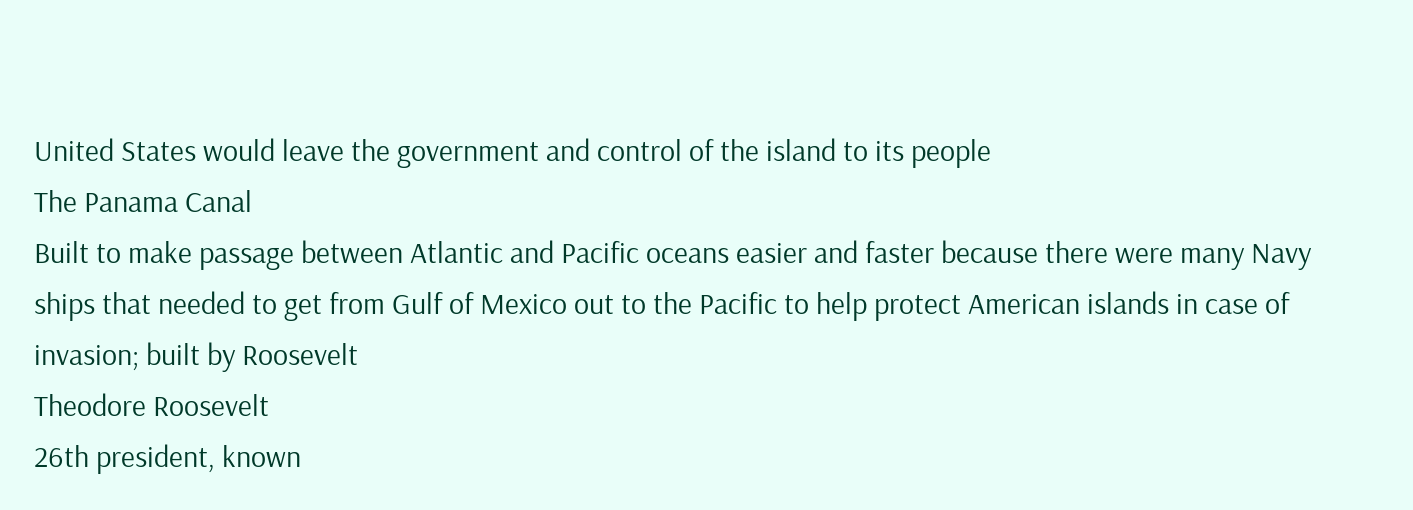United States would leave the government and control of the island to its people
The Panama Canal
Built to make passage between Atlantic and Pacific oceans easier and faster because there were many Navy ships that needed to get from Gulf of Mexico out to the Pacific to help protect American islands in case of invasion; built by Roosevelt
Theodore Roosevelt
26th president, known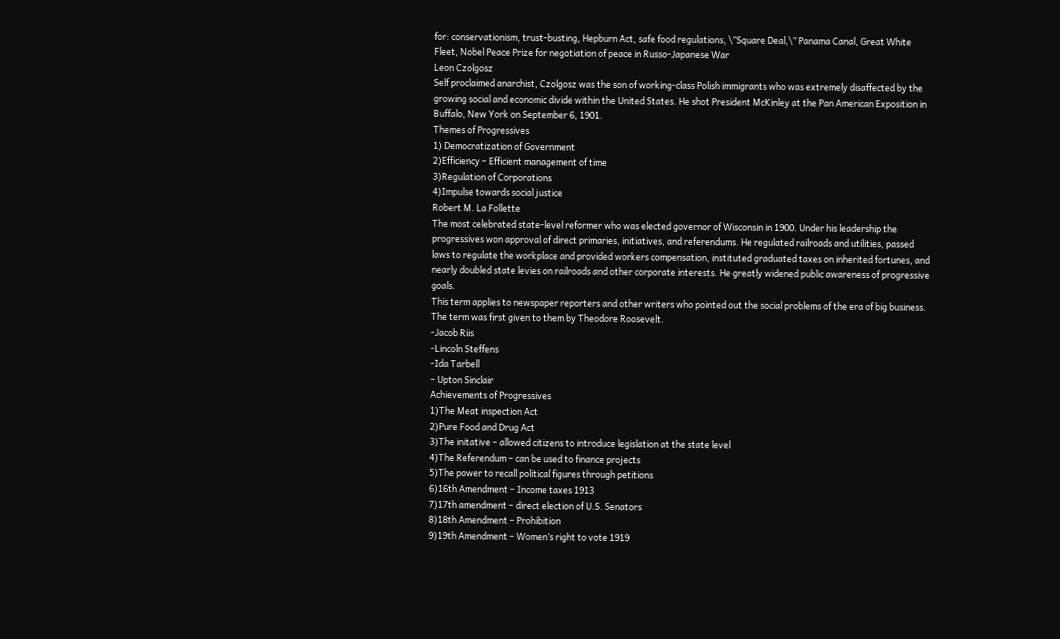for: conservationism, trust-busting, Hepburn Act, safe food regulations, \”Square Deal,\” Panama Canal, Great White Fleet, Nobel Peace Prize for negotiation of peace in Russo-Japanese War
Leon Czolgosz
Self proclaimed anarchist, Czolgosz was the son of working-class Polish immigrants who was extremely disaffected by the growing social and economic divide within the United States. He shot President McKinley at the Pan American Exposition in Buffalo, New York on September 6, 1901.
Themes of Progressives
1) Democratization of Government
2)Efficiency – Efficient management of time
3)Regulation of Corporations
4)Impulse towards social justice
Robert M. La Follette
The most celebrated state-level reformer who was elected governor of Wisconsin in 1900. Under his leadership the progressives won approval of direct primaries, initiatives, and referendums. He regulated railroads and utilities, passed laws to regulate the workplace and provided workers compensation, instituted graduated taxes on inherited fortunes, and nearly doubled state levies on railroads and other corporate interests. He greatly widened public awareness of progressive goals.
This term applies to newspaper reporters and other writers who pointed out the social problems of the era of big business. The term was first given to them by Theodore Roosevelt.
-Jacob Riis
-Lincoln Steffens
-Ida Tarbell
– Upton Sinclair
Achievements of Progressives
1)The Meat inspection Act
2)Pure Food and Drug Act
3)The initative – allowed citizens to introduce legislation at the state level
4)The Referendum – can be used to finance projects
5)The power to recall political figures through petitions
6)16th Amendment – Income taxes 1913
7)17th amendment – direct election of U.S. Senators
8)18th Amendment – Prohibition
9)19th Amendment – Women’s right to vote 1919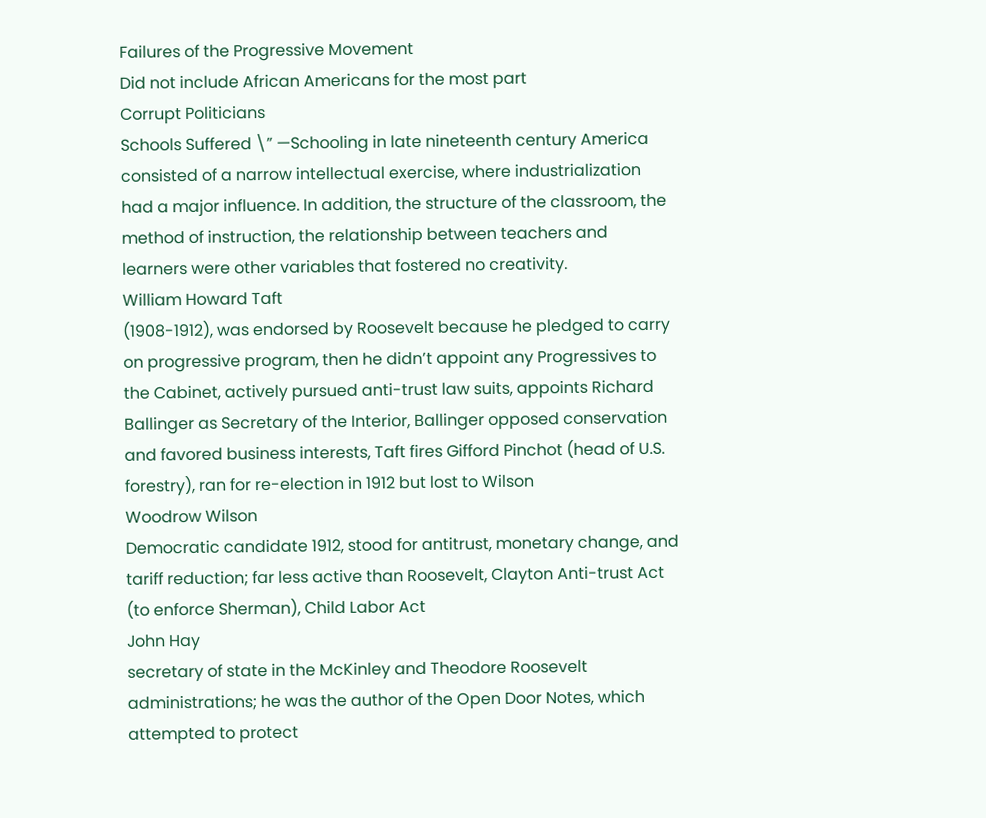Failures of the Progressive Movement
Did not include African Americans for the most part
Corrupt Politicians
Schools Suffered \” —Schooling in late nineteenth century America consisted of a narrow intellectual exercise, where industrialization had a major influence. In addition, the structure of the classroom, the method of instruction, the relationship between teachers and learners were other variables that fostered no creativity.
William Howard Taft
(1908-1912), was endorsed by Roosevelt because he pledged to carry on progressive program, then he didn’t appoint any Progressives to the Cabinet, actively pursued anti-trust law suits, appoints Richard Ballinger as Secretary of the Interior, Ballinger opposed conservation and favored business interests, Taft fires Gifford Pinchot (head of U.S. forestry), ran for re-election in 1912 but lost to Wilson
Woodrow Wilson
Democratic candidate 1912, stood for antitrust, monetary change, and tariff reduction; far less active than Roosevelt, Clayton Anti-trust Act (to enforce Sherman), Child Labor Act
John Hay
secretary of state in the McKinley and Theodore Roosevelt administrations; he was the author of the Open Door Notes, which attempted to protect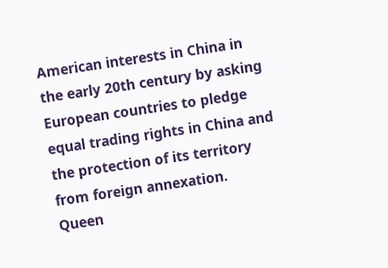American interests in China in the early 20th century by asking European countries to pledge equal trading rights in China and the protection of its territory from foreign annexation.
Queen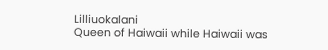Lilliuokalani
Queen of Haiwaii while Haiwaii was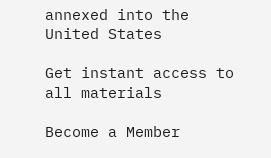annexed into the United States

Get instant access to
all materials

Become a Member